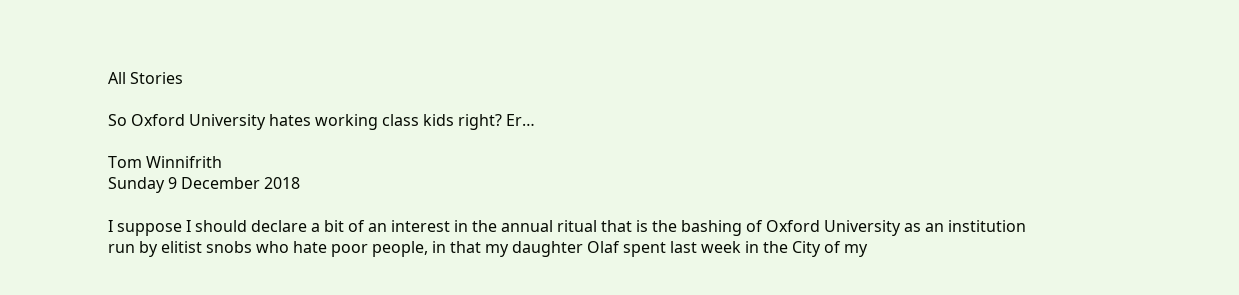All Stories

So Oxford University hates working class kids right? Er…

Tom Winnifrith
Sunday 9 December 2018

I suppose I should declare a bit of an interest in the annual ritual that is the bashing of Oxford University as an institution run by elitist snobs who hate poor people, in that my daughter Olaf spent last week in the City of my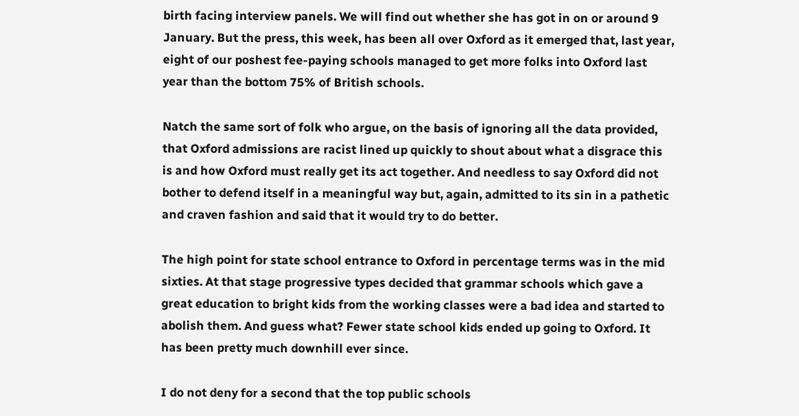birth facing interview panels. We will find out whether she has got in on or around 9 January. But the press, this week, has been all over Oxford as it emerged that, last year, eight of our poshest fee-paying schools managed to get more folks into Oxford last year than the bottom 75% of British schools.

Natch the same sort of folk who argue, on the basis of ignoring all the data provided, that Oxford admissions are racist lined up quickly to shout about what a disgrace this is and how Oxford must really get its act together. And needless to say Oxford did not bother to defend itself in a meaningful way but, again, admitted to its sin in a pathetic and craven fashion and said that it would try to do better.

The high point for state school entrance to Oxford in percentage terms was in the mid sixties. At that stage progressive types decided that grammar schools which gave a great education to bright kids from the working classes were a bad idea and started to abolish them. And guess what? Fewer state school kids ended up going to Oxford. It has been pretty much downhill ever since.

I do not deny for a second that the top public schools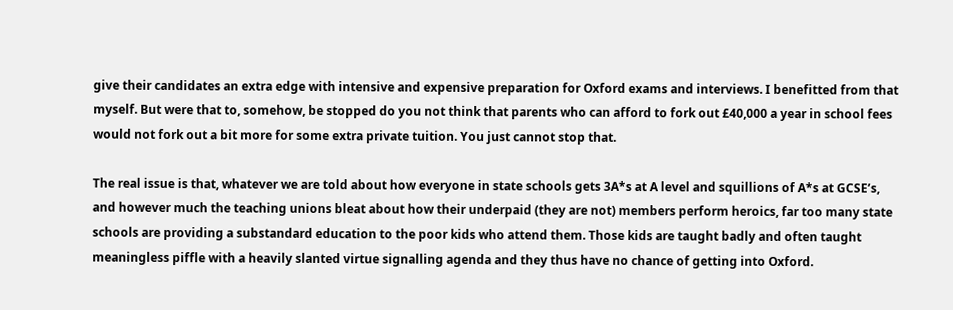give their candidates an extra edge with intensive and expensive preparation for Oxford exams and interviews. I benefitted from that myself. But were that to, somehow, be stopped do you not think that parents who can afford to fork out £40,000 a year in school fees would not fork out a bit more for some extra private tuition. You just cannot stop that.

The real issue is that, whatever we are told about how everyone in state schools gets 3A*s at A level and squillions of A*s at GCSE’s, and however much the teaching unions bleat about how their underpaid (they are not) members perform heroics, far too many state schools are providing a substandard education to the poor kids who attend them. Those kids are taught badly and often taught meaningless piffle with a heavily slanted virtue signalling agenda and they thus have no chance of getting into Oxford.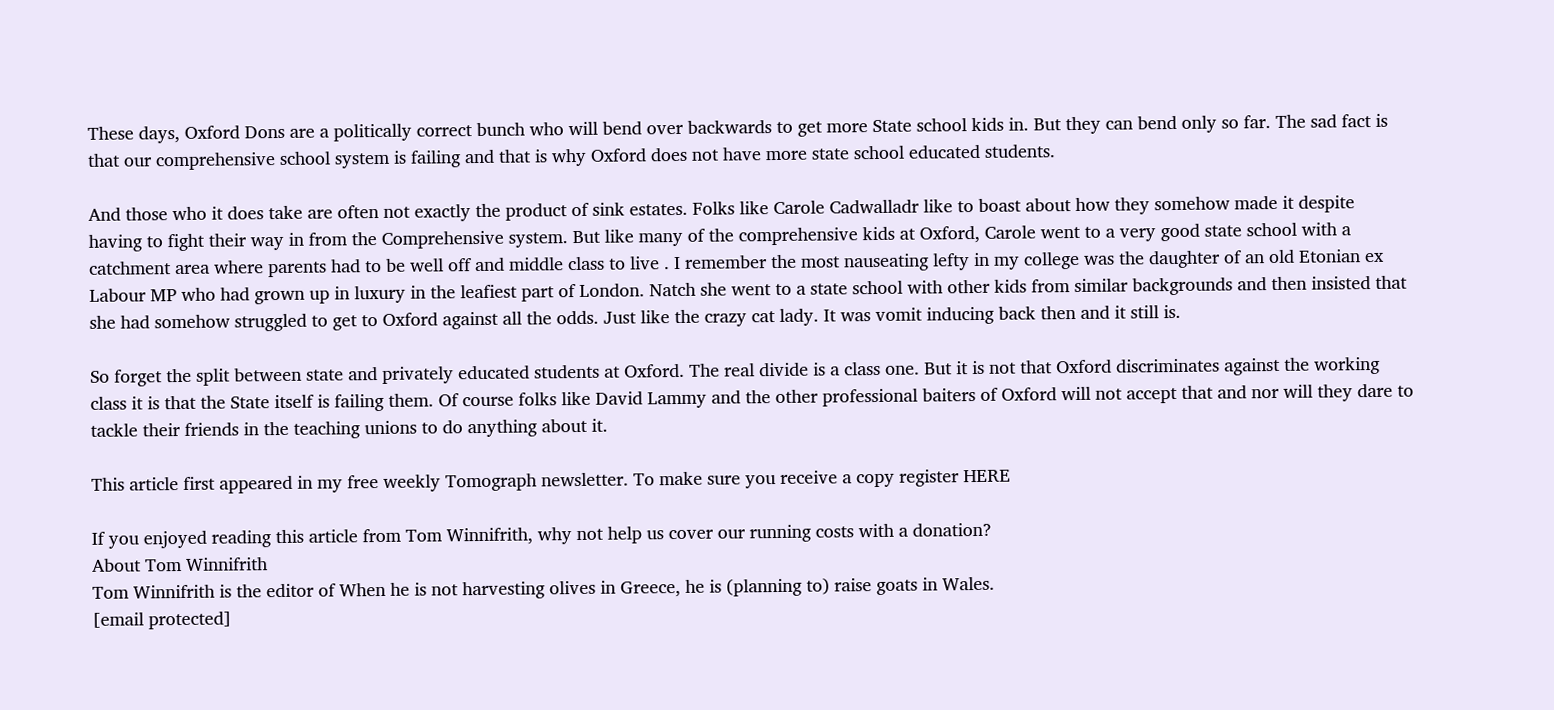These days, Oxford Dons are a politically correct bunch who will bend over backwards to get more State school kids in. But they can bend only so far. The sad fact is that our comprehensive school system is failing and that is why Oxford does not have more state school educated students.

And those who it does take are often not exactly the product of sink estates. Folks like Carole Cadwalladr like to boast about how they somehow made it despite having to fight their way in from the Comprehensive system. But like many of the comprehensive kids at Oxford, Carole went to a very good state school with a catchment area where parents had to be well off and middle class to live . I remember the most nauseating lefty in my college was the daughter of an old Etonian ex Labour MP who had grown up in luxury in the leafiest part of London. Natch she went to a state school with other kids from similar backgrounds and then insisted that she had somehow struggled to get to Oxford against all the odds. Just like the crazy cat lady. It was vomit inducing back then and it still is.

So forget the split between state and privately educated students at Oxford. The real divide is a class one. But it is not that Oxford discriminates against the working class it is that the State itself is failing them. Of course folks like David Lammy and the other professional baiters of Oxford will not accept that and nor will they dare to tackle their friends in the teaching unions to do anything about it.

This article first appeared in my free weekly Tomograph newsletter. To make sure you receive a copy register HERE

If you enjoyed reading this article from Tom Winnifrith, why not help us cover our running costs with a donation?
About Tom Winnifrith
Tom Winnifrith is the editor of When he is not harvesting olives in Greece, he is (planning to) raise goats in Wales.
[email protected]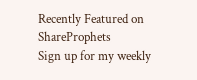Recently Featured on ShareProphets
Sign up for my weekly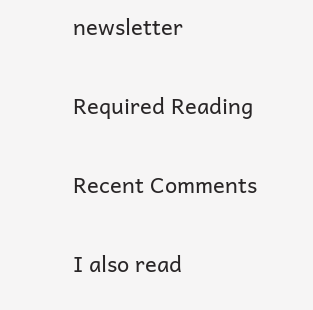newsletter

Required Reading

Recent Comments

I also read